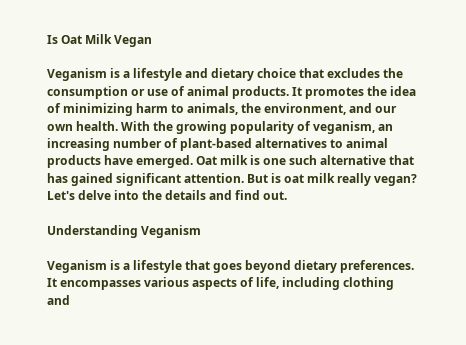Is Oat Milk Vegan

Veganism is a lifestyle and dietary choice that excludes the consumption or use of animal products. It promotes the idea of minimizing harm to animals, the environment, and our own health. With the growing popularity of veganism, an increasing number of plant-based alternatives to animal products have emerged. Oat milk is one such alternative that has gained significant attention. But is oat milk really vegan? Let's delve into the details and find out.

Understanding Veganism

Veganism is a lifestyle that goes beyond dietary preferences. It encompasses various aspects of life, including clothing and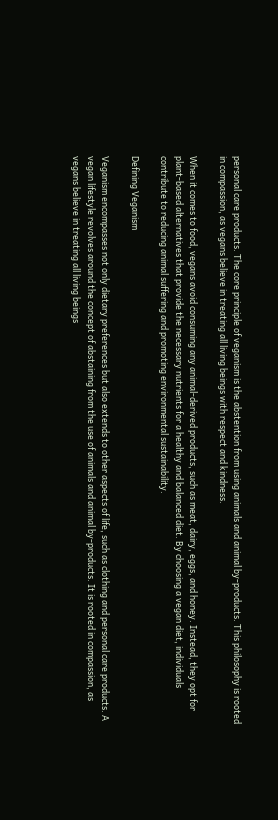personal care products. The core principle of veganism is the abstention from using animals and animal by-products. This philosophy is rooted in compassion, as vegans believe in treating all living beings with respect and kindness.

When it comes to food, vegans avoid consuming any animal-derived products, such as meat, dairy, eggs, and honey. Instead, they opt for plant-based alternatives that provide the necessary nutrients for a healthy and balanced diet. By choosing a vegan diet, individuals contribute to reducing animal suffering and promoting environmental sustainability.

Defining Veganism

Veganism encompasses not only dietary preferences but also extends to other aspects of life, such as clothing and personal care products. A vegan lifestyle revolves around the concept of abstaining from the use of animals and animal by-products. It is rooted in compassion, as vegans believe in treating all living beings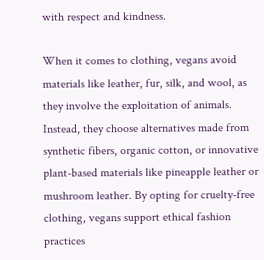with respect and kindness.

When it comes to clothing, vegans avoid materials like leather, fur, silk, and wool, as they involve the exploitation of animals. Instead, they choose alternatives made from synthetic fibers, organic cotton, or innovative plant-based materials like pineapple leather or mushroom leather. By opting for cruelty-free clothing, vegans support ethical fashion practices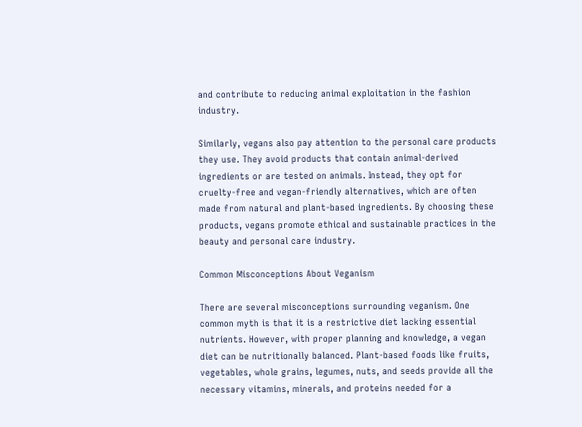and contribute to reducing animal exploitation in the fashion industry.

Similarly, vegans also pay attention to the personal care products they use. They avoid products that contain animal-derived ingredients or are tested on animals. Instead, they opt for cruelty-free and vegan-friendly alternatives, which are often made from natural and plant-based ingredients. By choosing these products, vegans promote ethical and sustainable practices in the beauty and personal care industry.

Common Misconceptions About Veganism

There are several misconceptions surrounding veganism. One common myth is that it is a restrictive diet lacking essential nutrients. However, with proper planning and knowledge, a vegan diet can be nutritionally balanced. Plant-based foods like fruits, vegetables, whole grains, legumes, nuts, and seeds provide all the necessary vitamins, minerals, and proteins needed for a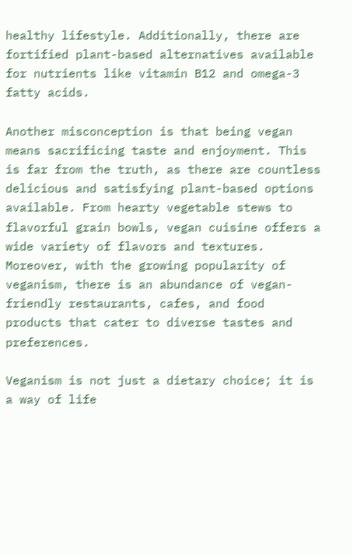healthy lifestyle. Additionally, there are fortified plant-based alternatives available for nutrients like vitamin B12 and omega-3 fatty acids.

Another misconception is that being vegan means sacrificing taste and enjoyment. This is far from the truth, as there are countless delicious and satisfying plant-based options available. From hearty vegetable stews to flavorful grain bowls, vegan cuisine offers a wide variety of flavors and textures. Moreover, with the growing popularity of veganism, there is an abundance of vegan-friendly restaurants, cafes, and food products that cater to diverse tastes and preferences.

Veganism is not just a dietary choice; it is a way of life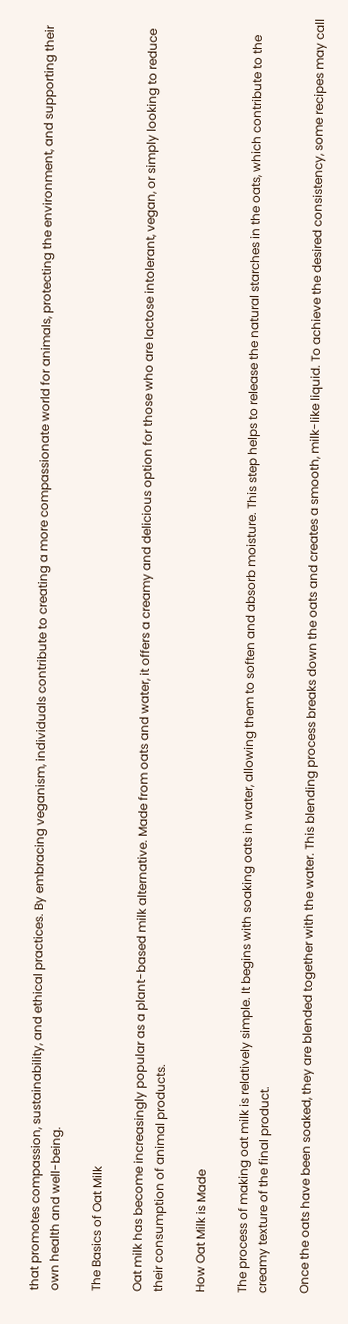that promotes compassion, sustainability, and ethical practices. By embracing veganism, individuals contribute to creating a more compassionate world for animals, protecting the environment, and supporting their own health and well-being.

The Basics of Oat Milk

Oat milk has become increasingly popular as a plant-based milk alternative. Made from oats and water, it offers a creamy and delicious option for those who are lactose intolerant, vegan, or simply looking to reduce their consumption of animal products.

How Oat Milk is Made

The process of making oat milk is relatively simple. It begins with soaking oats in water, allowing them to soften and absorb moisture. This step helps to release the natural starches in the oats, which contribute to the creamy texture of the final product.

Once the oats have been soaked, they are blended together with the water. This blending process breaks down the oats and creates a smooth, milk-like liquid. To achieve the desired consistency, some recipes may call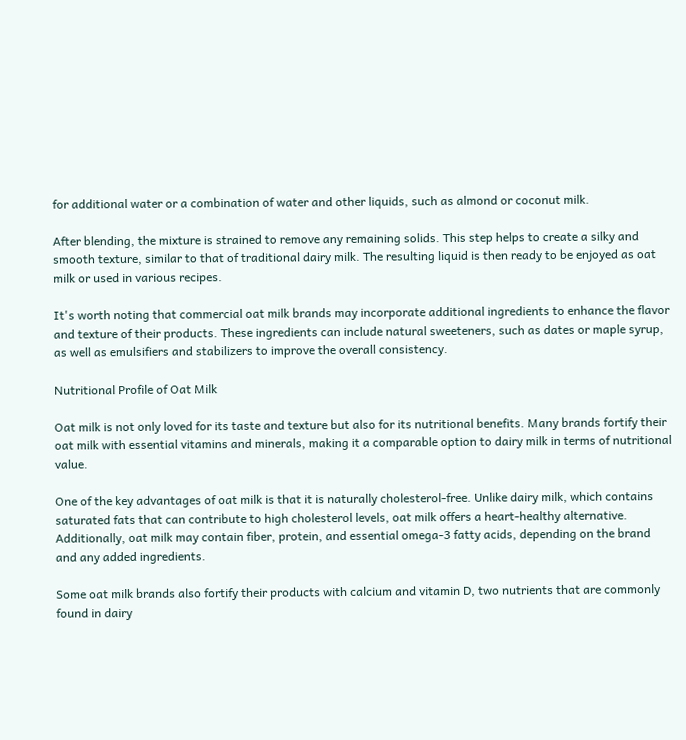for additional water or a combination of water and other liquids, such as almond or coconut milk.

After blending, the mixture is strained to remove any remaining solids. This step helps to create a silky and smooth texture, similar to that of traditional dairy milk. The resulting liquid is then ready to be enjoyed as oat milk or used in various recipes.

It's worth noting that commercial oat milk brands may incorporate additional ingredients to enhance the flavor and texture of their products. These ingredients can include natural sweeteners, such as dates or maple syrup, as well as emulsifiers and stabilizers to improve the overall consistency.

Nutritional Profile of Oat Milk

Oat milk is not only loved for its taste and texture but also for its nutritional benefits. Many brands fortify their oat milk with essential vitamins and minerals, making it a comparable option to dairy milk in terms of nutritional value.

One of the key advantages of oat milk is that it is naturally cholesterol-free. Unlike dairy milk, which contains saturated fats that can contribute to high cholesterol levels, oat milk offers a heart-healthy alternative. Additionally, oat milk may contain fiber, protein, and essential omega-3 fatty acids, depending on the brand and any added ingredients.

Some oat milk brands also fortify their products with calcium and vitamin D, two nutrients that are commonly found in dairy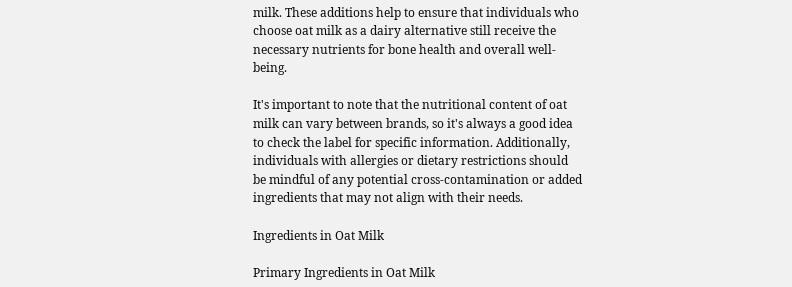milk. These additions help to ensure that individuals who choose oat milk as a dairy alternative still receive the necessary nutrients for bone health and overall well-being.

It's important to note that the nutritional content of oat milk can vary between brands, so it's always a good idea to check the label for specific information. Additionally, individuals with allergies or dietary restrictions should be mindful of any potential cross-contamination or added ingredients that may not align with their needs.

Ingredients in Oat Milk

Primary Ingredients in Oat Milk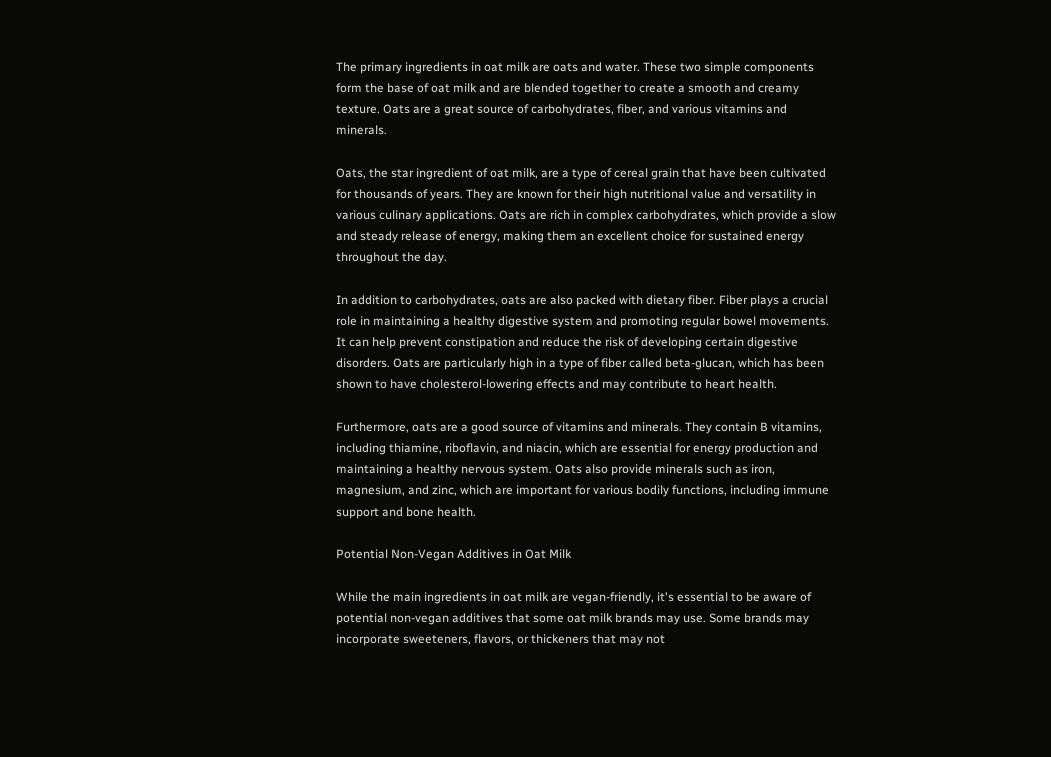The primary ingredients in oat milk are oats and water. These two simple components form the base of oat milk and are blended together to create a smooth and creamy texture. Oats are a great source of carbohydrates, fiber, and various vitamins and minerals.

Oats, the star ingredient of oat milk, are a type of cereal grain that have been cultivated for thousands of years. They are known for their high nutritional value and versatility in various culinary applications. Oats are rich in complex carbohydrates, which provide a slow and steady release of energy, making them an excellent choice for sustained energy throughout the day.

In addition to carbohydrates, oats are also packed with dietary fiber. Fiber plays a crucial role in maintaining a healthy digestive system and promoting regular bowel movements. It can help prevent constipation and reduce the risk of developing certain digestive disorders. Oats are particularly high in a type of fiber called beta-glucan, which has been shown to have cholesterol-lowering effects and may contribute to heart health.

Furthermore, oats are a good source of vitamins and minerals. They contain B vitamins, including thiamine, riboflavin, and niacin, which are essential for energy production and maintaining a healthy nervous system. Oats also provide minerals such as iron, magnesium, and zinc, which are important for various bodily functions, including immune support and bone health.

Potential Non-Vegan Additives in Oat Milk

While the main ingredients in oat milk are vegan-friendly, it's essential to be aware of potential non-vegan additives that some oat milk brands may use. Some brands may incorporate sweeteners, flavors, or thickeners that may not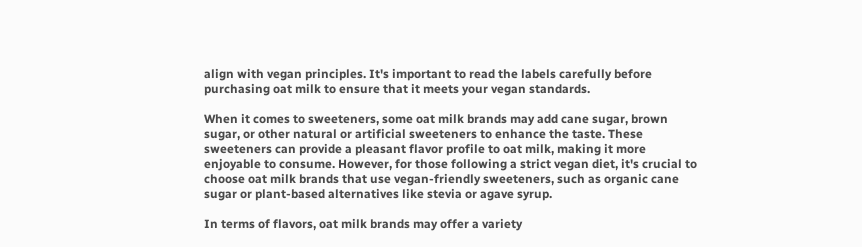align with vegan principles. It's important to read the labels carefully before purchasing oat milk to ensure that it meets your vegan standards.

When it comes to sweeteners, some oat milk brands may add cane sugar, brown sugar, or other natural or artificial sweeteners to enhance the taste. These sweeteners can provide a pleasant flavor profile to oat milk, making it more enjoyable to consume. However, for those following a strict vegan diet, it's crucial to choose oat milk brands that use vegan-friendly sweeteners, such as organic cane sugar or plant-based alternatives like stevia or agave syrup.

In terms of flavors, oat milk brands may offer a variety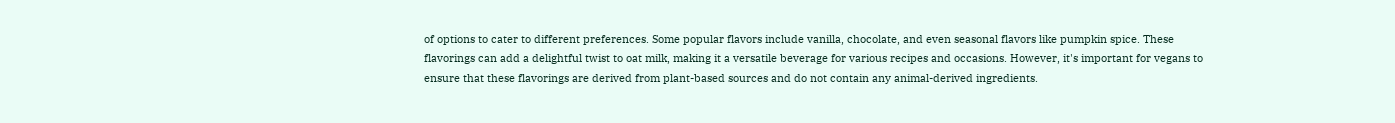of options to cater to different preferences. Some popular flavors include vanilla, chocolate, and even seasonal flavors like pumpkin spice. These flavorings can add a delightful twist to oat milk, making it a versatile beverage for various recipes and occasions. However, it's important for vegans to ensure that these flavorings are derived from plant-based sources and do not contain any animal-derived ingredients.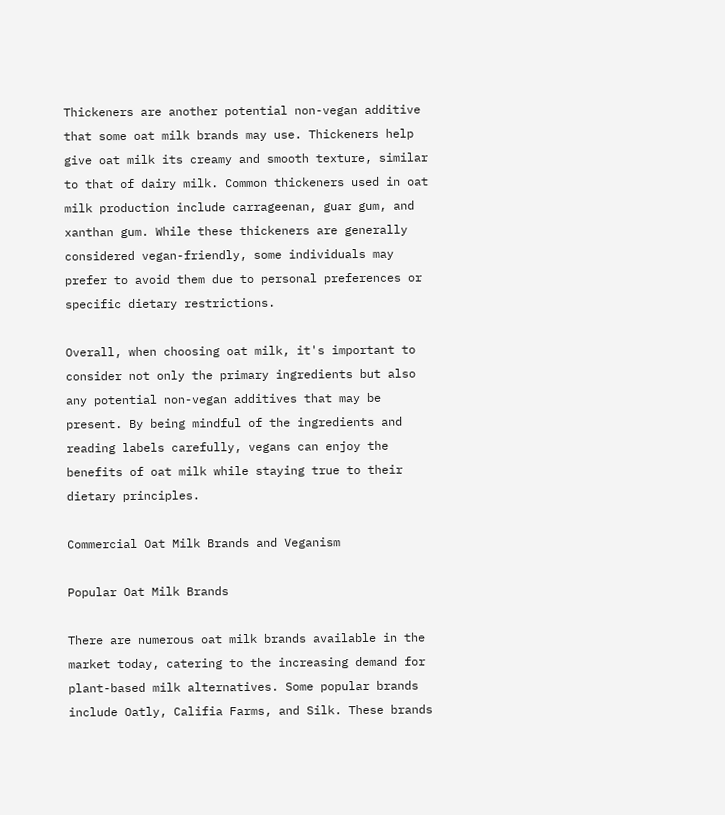Thickeners are another potential non-vegan additive that some oat milk brands may use. Thickeners help give oat milk its creamy and smooth texture, similar to that of dairy milk. Common thickeners used in oat milk production include carrageenan, guar gum, and xanthan gum. While these thickeners are generally considered vegan-friendly, some individuals may prefer to avoid them due to personal preferences or specific dietary restrictions.

Overall, when choosing oat milk, it's important to consider not only the primary ingredients but also any potential non-vegan additives that may be present. By being mindful of the ingredients and reading labels carefully, vegans can enjoy the benefits of oat milk while staying true to their dietary principles.

Commercial Oat Milk Brands and Veganism

Popular Oat Milk Brands

There are numerous oat milk brands available in the market today, catering to the increasing demand for plant-based milk alternatives. Some popular brands include Oatly, Califia Farms, and Silk. These brands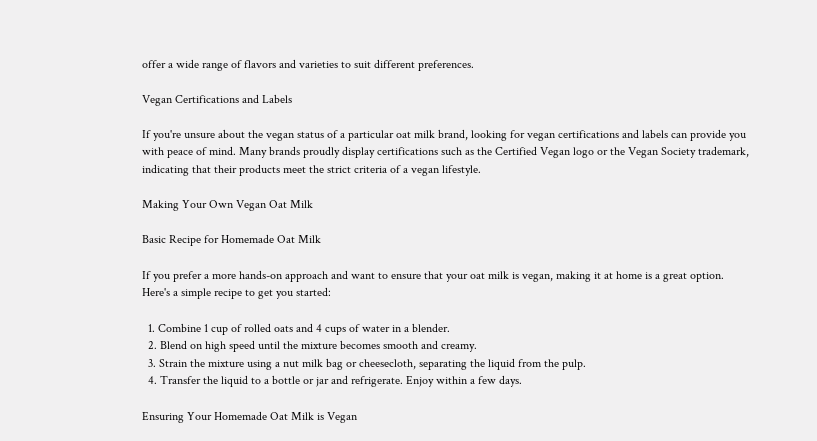offer a wide range of flavors and varieties to suit different preferences.

Vegan Certifications and Labels

If you're unsure about the vegan status of a particular oat milk brand, looking for vegan certifications and labels can provide you with peace of mind. Many brands proudly display certifications such as the Certified Vegan logo or the Vegan Society trademark, indicating that their products meet the strict criteria of a vegan lifestyle.

Making Your Own Vegan Oat Milk

Basic Recipe for Homemade Oat Milk

If you prefer a more hands-on approach and want to ensure that your oat milk is vegan, making it at home is a great option. Here's a simple recipe to get you started:

  1. Combine 1 cup of rolled oats and 4 cups of water in a blender.
  2. Blend on high speed until the mixture becomes smooth and creamy.
  3. Strain the mixture using a nut milk bag or cheesecloth, separating the liquid from the pulp.
  4. Transfer the liquid to a bottle or jar and refrigerate. Enjoy within a few days.

Ensuring Your Homemade Oat Milk is Vegan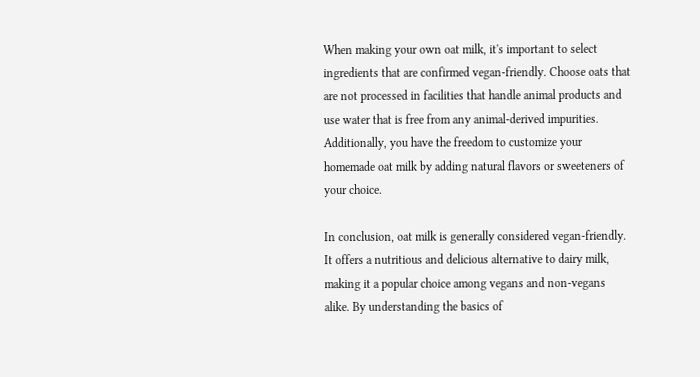When making your own oat milk, it's important to select ingredients that are confirmed vegan-friendly. Choose oats that are not processed in facilities that handle animal products and use water that is free from any animal-derived impurities. Additionally, you have the freedom to customize your homemade oat milk by adding natural flavors or sweeteners of your choice.

In conclusion, oat milk is generally considered vegan-friendly. It offers a nutritious and delicious alternative to dairy milk, making it a popular choice among vegans and non-vegans alike. By understanding the basics of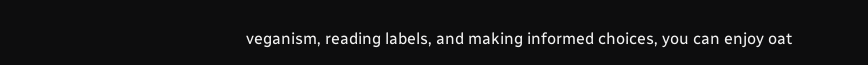veganism, reading labels, and making informed choices, you can enjoy oat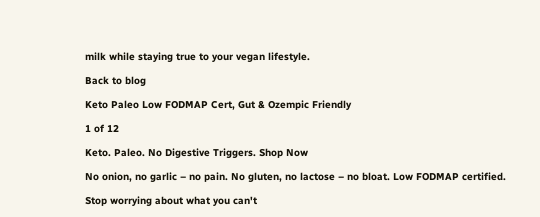milk while staying true to your vegan lifestyle.

Back to blog

Keto Paleo Low FODMAP Cert, Gut & Ozempic Friendly

1 of 12

Keto. Paleo. No Digestive Triggers. Shop Now

No onion, no garlic – no pain. No gluten, no lactose – no bloat. Low FODMAP certified.

Stop worrying about what you can't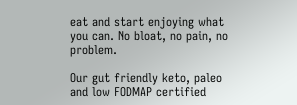eat and start enjoying what you can. No bloat, no pain, no problem.

Our gut friendly keto, paleo and low FODMAP certified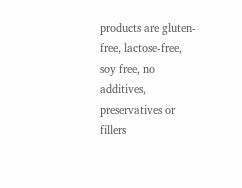products are gluten-free, lactose-free, soy free, no additives, preservatives or fillers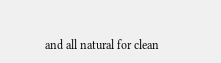and all natural for clean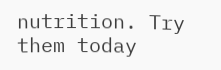nutrition. Try them today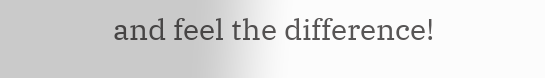and feel the difference!